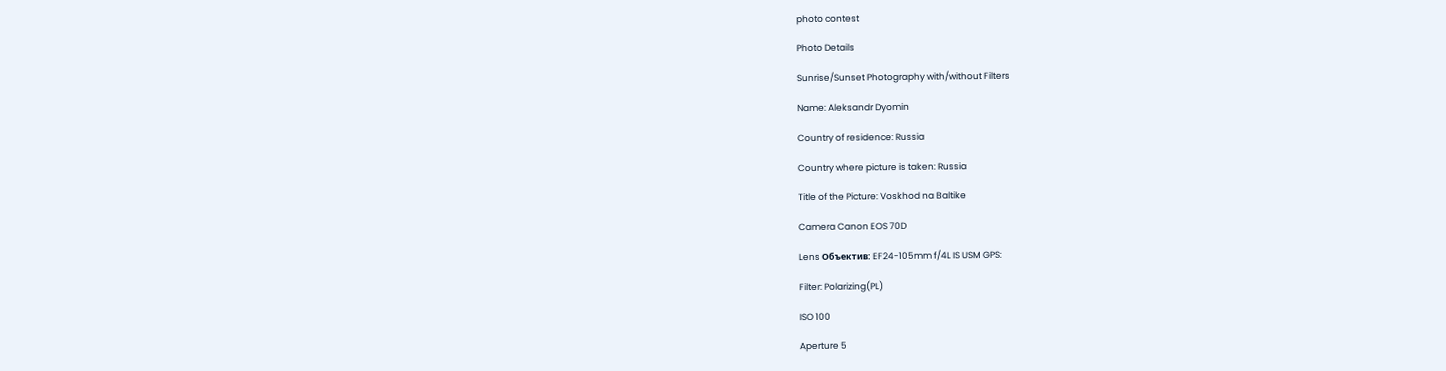photo contest

Photo Details

Sunrise/Sunset Photography with/without Filters

Name: Aleksandr Dyomin

Country of residence: Russia

Country where picture is taken: Russia

Title of the Picture: Voskhod na Baltike

Camera Canon EOS 70D

Lens Объектив: EF24-105mm f/4L IS USM GPS:

Filter: Polarizing(PL)

ISO 100

Aperture 5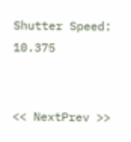Shutter Speed: 10.375


<< NextPrev >>